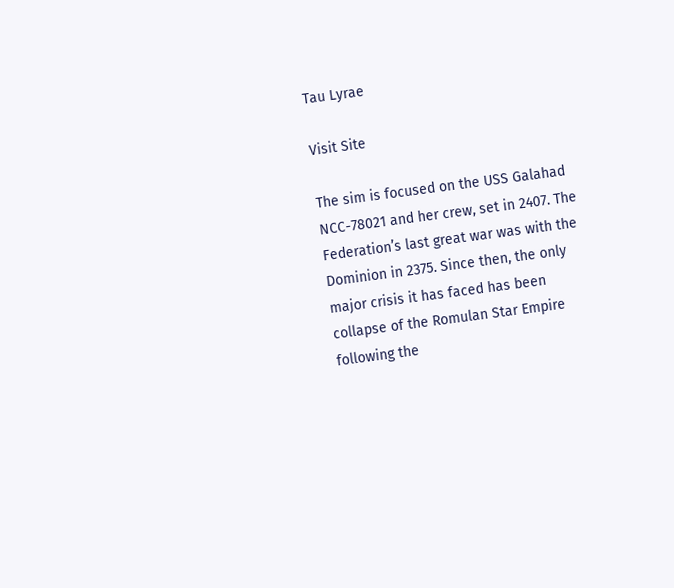Tau Lyrae

Visit Site

The sim is focused on the USS Galahad NCC-78021 and her crew, set in 2407. The Federation’s last great war was with the Dominion in 2375. Since then, the only major crisis it has faced has been collapse of the Romulan Star Empire following the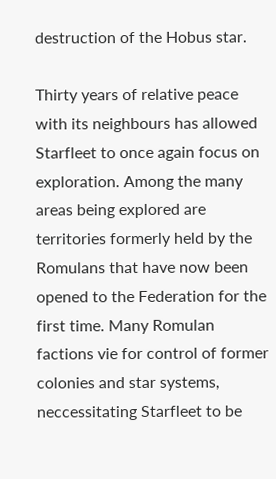destruction of the Hobus star.

Thirty years of relative peace with its neighbours has allowed Starfleet to once again focus on exploration. Among the many areas being explored are territories formerly held by the Romulans that have now been opened to the Federation for the first time. Many Romulan factions vie for control of former colonies and star systems, neccessitating Starfleet to be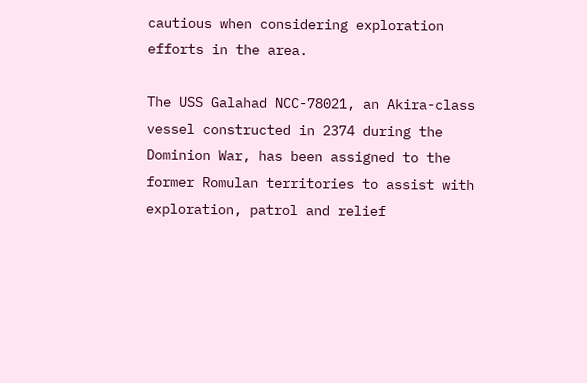cautious when considering exploration efforts in the area.

The USS Galahad NCC-78021, an Akira-class vessel constructed in 2374 during the Dominion War, has been assigned to the former Romulan territories to assist with exploration, patrol and relief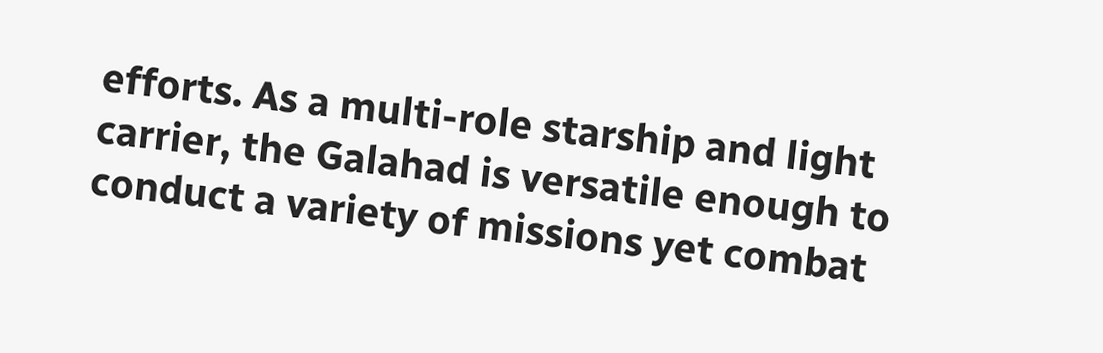efforts. As a multi-role starship and light carrier, the Galahad is versatile enough to conduct a variety of missions yet combat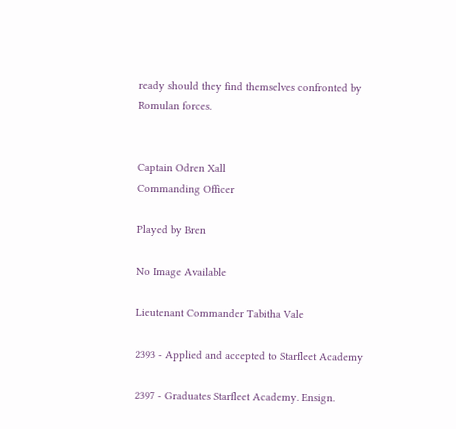ready should they find themselves confronted by Romulan forces.


Captain Odren Xall
Commanding Officer

Played by Bren

No Image Available

Lieutenant Commander Tabitha Vale

2393 - Applied and accepted to Starfleet Academy

2397 - Graduates Starfleet Academy. Ensign.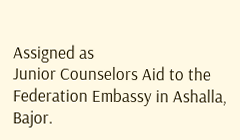Assigned as
Junior Counselors Aid to the Federation Embassy in Ashalla, Bajor.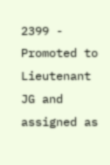2399 - Promoted to Lieutenant JG and assigned as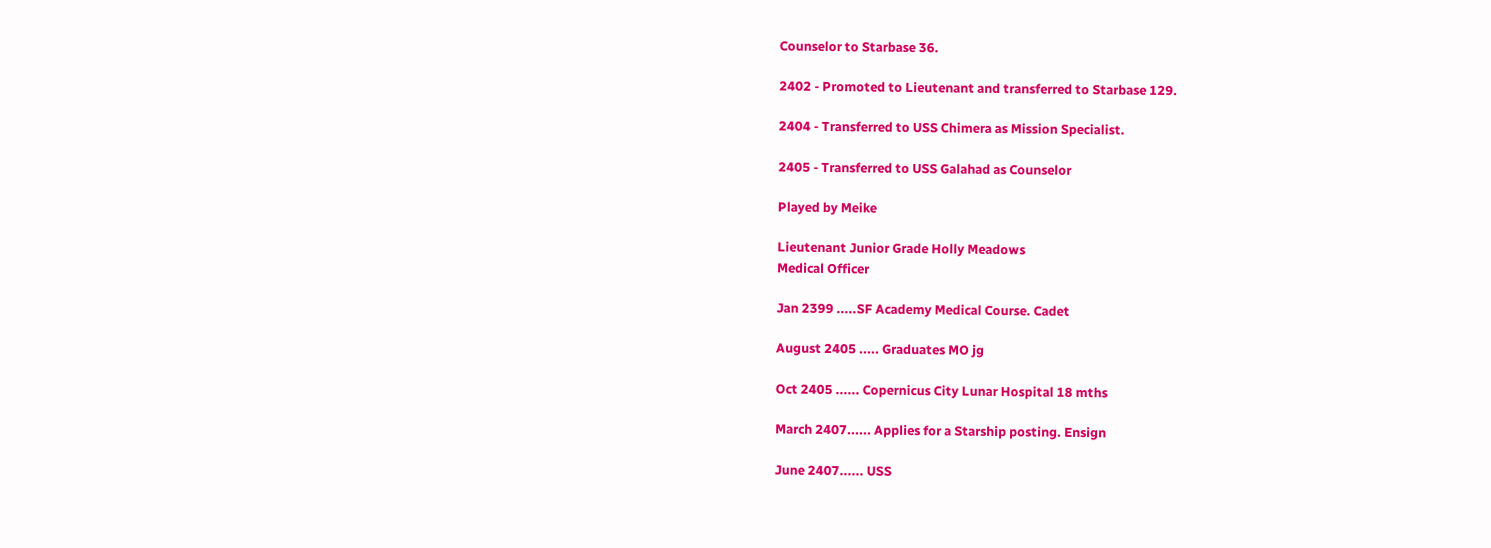Counselor to Starbase 36.

2402 - Promoted to Lieutenant and transferred to Starbase 129.

2404 - Transferred to USS Chimera as Mission Specialist.

2405 - Transferred to USS Galahad as Counselor

Played by Meike

Lieutenant Junior Grade Holly Meadows
Medical Officer

Jan 2399 .....SF Academy Medical Course. Cadet

August 2405 ..... Graduates MO jg

Oct 2405 ...... Copernicus City Lunar Hospital 18 mths

March 2407...... Applies for a Starship posting. Ensign

June 2407...... USS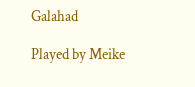Galahad

Played by Meike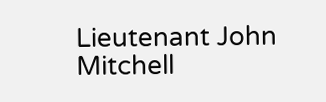Lieutenant John Mitchell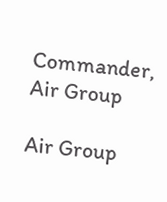Commander, Air Group

Air Group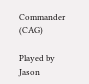Commander (CAG)

Played by Jason